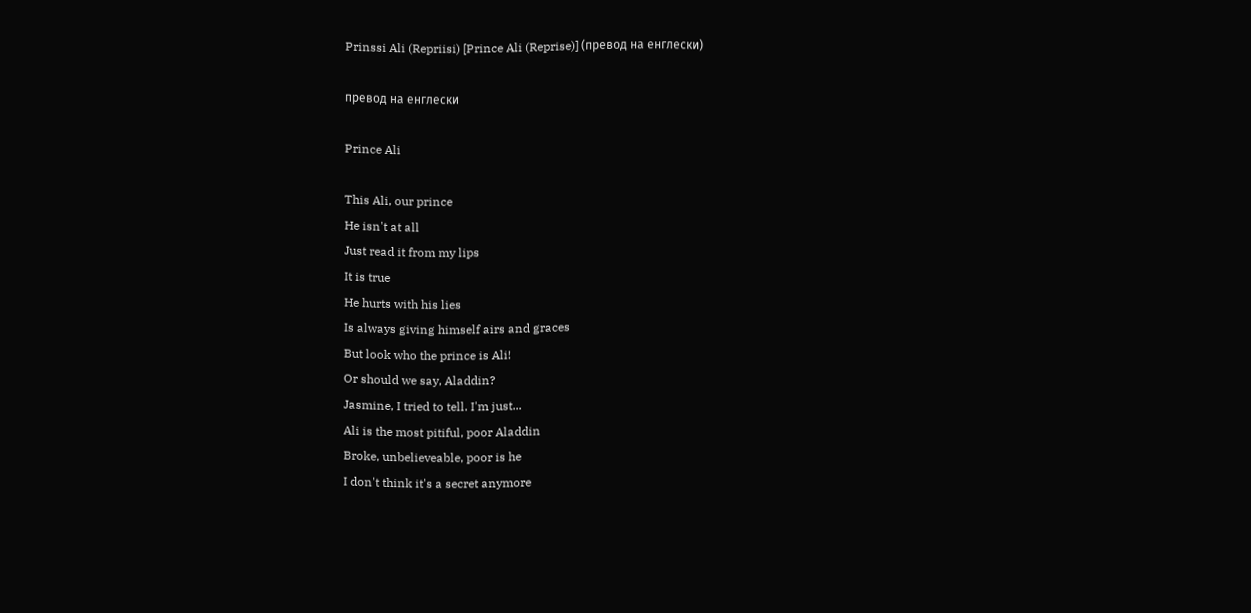Prinssi Ali (Repriisi) [Prince Ali (Reprise)] (превод на енглески)

превод на енглески

Prince Ali

This Ali, our prince
He isn't at all
Just read it from my lips
It is true
He hurts with his lies
Is always giving himself airs and graces
But look who the prince is Ali!
Or should we say, Aladdin?
Jasmine, I tried to tell. I'm just...
Ali is the most pitiful, poor Aladdin
Broke, unbelieveable, poor is he
I don't think it's a secret anymore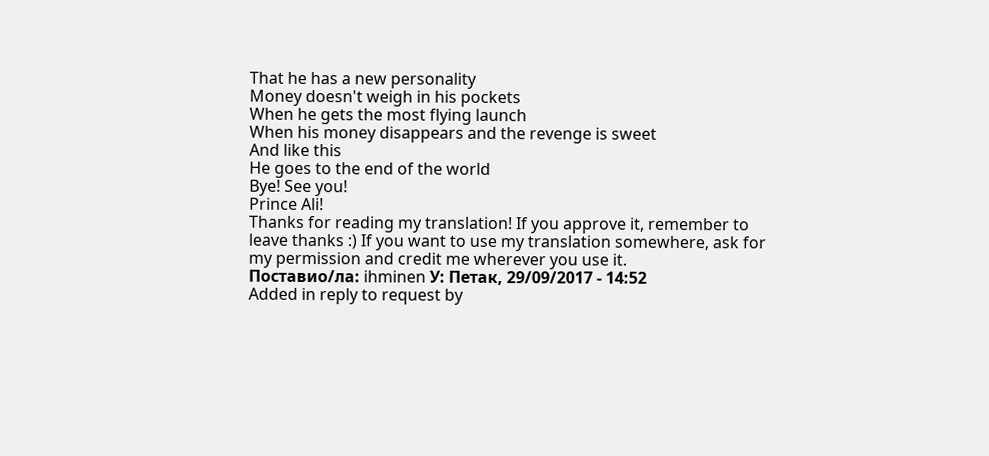That he has a new personality
Money doesn't weigh in his pockets
When he gets the most flying launch
When his money disappears and the revenge is sweet
And like this
He goes to the end of the world
Bye! See you!
Prince Ali!
Thanks for reading my translation! If you approve it, remember to leave thanks :) If you want to use my translation somewhere, ask for my permission and credit me wherever you use it.
Поставио/ла: ihminen У: Петак, 29/09/2017 - 14:52
Added in reply to request by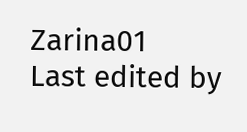Zarina01
Last edited by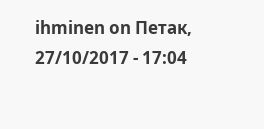ihminen on Петак, 27/10/2017 - 17:04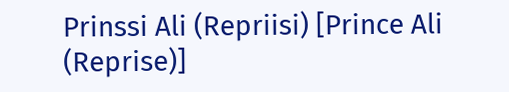Prinssi Ali (Repriisi) [Prince Ali (Reprise)]